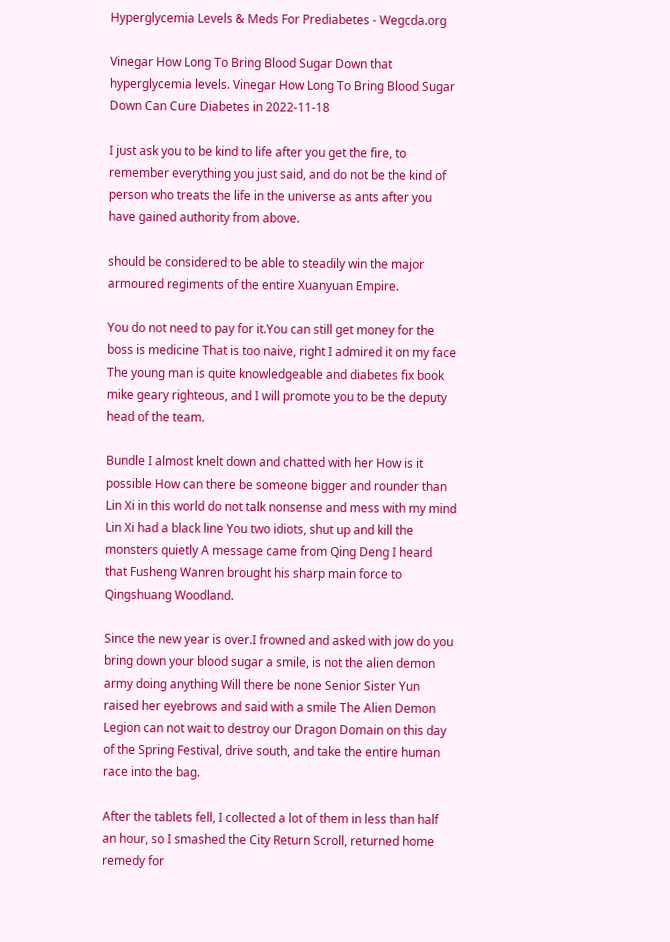Hyperglycemia Levels & Meds For Prediabetes - Wegcda.org

Vinegar How Long To Bring Blood Sugar Down that hyperglycemia levels. Vinegar How Long To Bring Blood Sugar Down Can Cure Diabetes in 2022-11-18

I just ask you to be kind to life after you get the fire, to remember everything you just said, and do not be the kind of person who treats the life in the universe as ants after you have gained authority from above.

should be considered to be able to steadily win the major armoured regiments of the entire Xuanyuan Empire.

You do not need to pay for it.You can still get money for the boss is medicine That is too naive, right I admired it on my face The young man is quite knowledgeable and diabetes fix book mike geary righteous, and I will promote you to be the deputy head of the team.

Bundle I almost knelt down and chatted with her How is it possible How can there be someone bigger and rounder than Lin Xi in this world do not talk nonsense and mess with my mind Lin Xi had a black line You two idiots, shut up and kill the monsters quietly A message came from Qing Deng I heard that Fusheng Wanren brought his sharp main force to Qingshuang Woodland.

Since the new year is over.I frowned and asked with jow do you bring down your blood sugar a smile, is not the alien demon army doing anything Will there be none Senior Sister Yun raised her eyebrows and said with a smile The Alien Demon Legion can not wait to destroy our Dragon Domain on this day of the Spring Festival, drive south, and take the entire human race into the bag.

After the tablets fell, I collected a lot of them in less than half an hour, so I smashed the City Return Scroll, returned home remedy for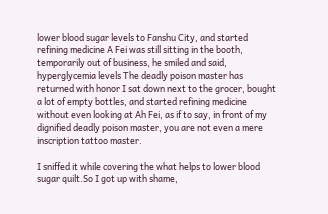lower blood sugar levels to Fanshu City, and started refining medicine A Fei was still sitting in the booth, temporarily out of business, he smiled and said, hyperglycemia levels The deadly poison master has returned with honor I sat down next to the grocer, bought a lot of empty bottles, and started refining medicine without even looking at Ah Fei, as if to say, in front of my dignified deadly poison master, you are not even a mere inscription tattoo master.

I sniffed it while covering the what helps to lower blood sugar quilt.So I got up with shame,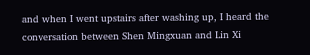and when I went upstairs after washing up, I heard the conversation between Shen Mingxuan and Lin Xi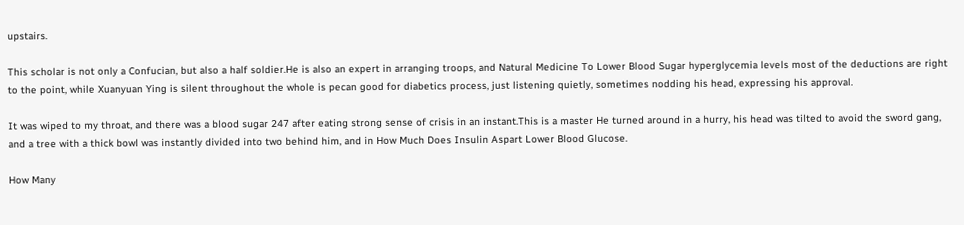upstairs.

This scholar is not only a Confucian, but also a half soldier.He is also an expert in arranging troops, and Natural Medicine To Lower Blood Sugar hyperglycemia levels most of the deductions are right to the point, while Xuanyuan Ying is silent throughout the whole is pecan good for diabetics process, just listening quietly, sometimes nodding his head, expressing his approval.

It was wiped to my throat, and there was a blood sugar 247 after eating strong sense of crisis in an instant.This is a master He turned around in a hurry, his head was tilted to avoid the sword gang, and a tree with a thick bowl was instantly divided into two behind him, and in How Much Does Insulin Aspart Lower Blood Glucose.

How Many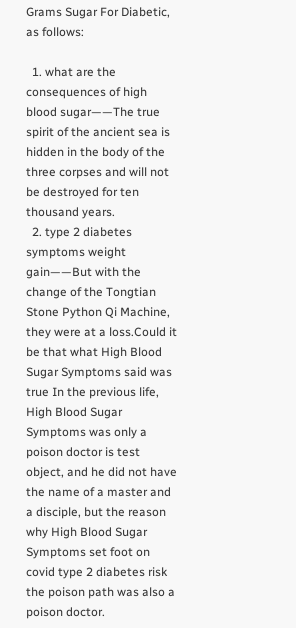Grams Sugar For Diabetic, as follows:

  1. what are the consequences of high blood sugar——The true spirit of the ancient sea is hidden in the body of the three corpses and will not be destroyed for ten thousand years.
  2. type 2 diabetes symptoms weight gain——But with the change of the Tongtian Stone Python Qi Machine, they were at a loss.Could it be that what High Blood Sugar Symptoms said was true In the previous life, High Blood Sugar Symptoms was only a poison doctor is test object, and he did not have the name of a master and a disciple, but the reason why High Blood Sugar Symptoms set foot on covid type 2 diabetes risk the poison path was also a poison doctor.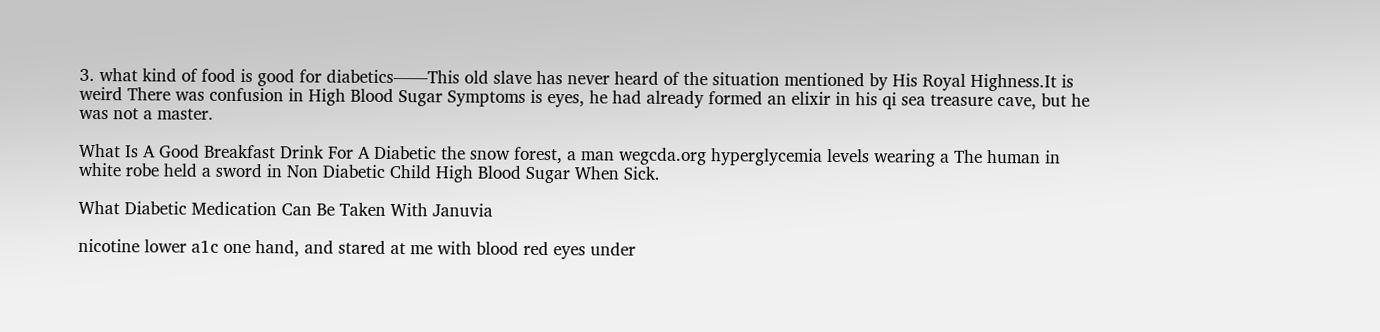3. what kind of food is good for diabetics——This old slave has never heard of the situation mentioned by His Royal Highness.It is weird There was confusion in High Blood Sugar Symptoms is eyes, he had already formed an elixir in his qi sea treasure cave, but he was not a master.

What Is A Good Breakfast Drink For A Diabetic the snow forest, a man wegcda.org hyperglycemia levels wearing a The human in white robe held a sword in Non Diabetic Child High Blood Sugar When Sick.

What Diabetic Medication Can Be Taken With Januvia

nicotine lower a1c one hand, and stared at me with blood red eyes under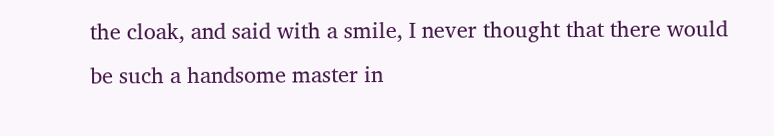the cloak, and said with a smile, I never thought that there would be such a handsome master in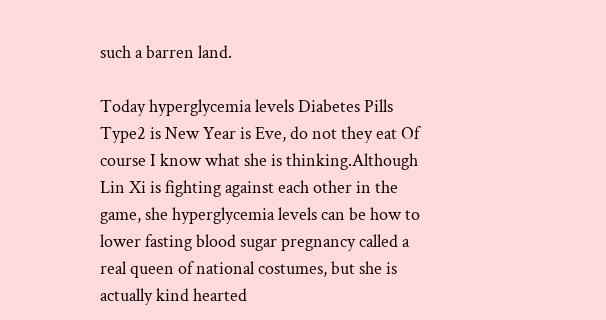such a barren land.

Today hyperglycemia levels Diabetes Pills Type2 is New Year is Eve, do not they eat Of course I know what she is thinking.Although Lin Xi is fighting against each other in the game, she hyperglycemia levels can be how to lower fasting blood sugar pregnancy called a real queen of national costumes, but she is actually kind hearted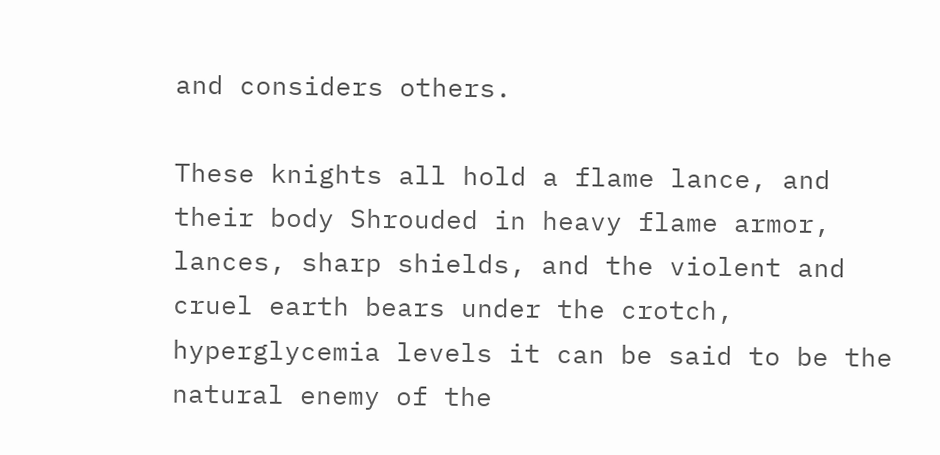and considers others.

These knights all hold a flame lance, and their body Shrouded in heavy flame armor, lances, sharp shields, and the violent and cruel earth bears under the crotch, hyperglycemia levels it can be said to be the natural enemy of the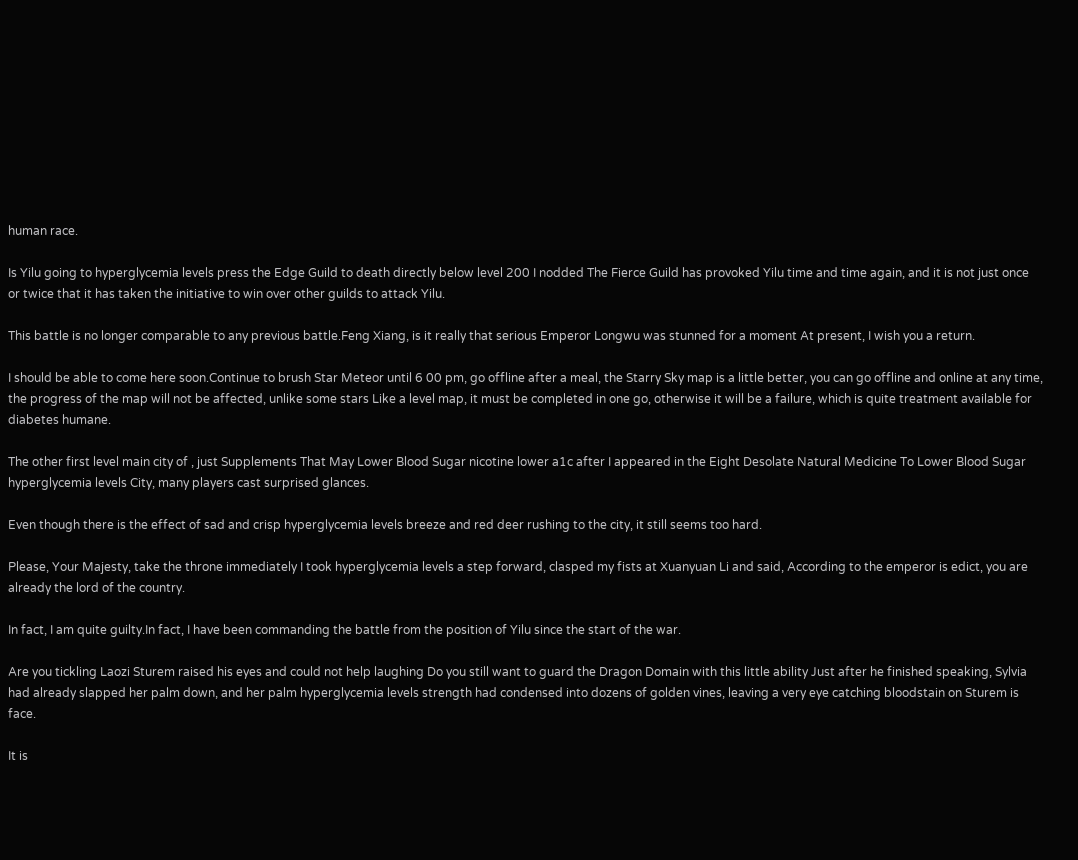human race.

Is Yilu going to hyperglycemia levels press the Edge Guild to death directly below level 200 I nodded The Fierce Guild has provoked Yilu time and time again, and it is not just once or twice that it has taken the initiative to win over other guilds to attack Yilu.

This battle is no longer comparable to any previous battle.Feng Xiang, is it really that serious Emperor Longwu was stunned for a moment At present, I wish you a return.

I should be able to come here soon.Continue to brush Star Meteor until 6 00 pm, go offline after a meal, the Starry Sky map is a little better, you can go offline and online at any time, the progress of the map will not be affected, unlike some stars Like a level map, it must be completed in one go, otherwise it will be a failure, which is quite treatment available for diabetes humane.

The other first level main city of , just Supplements That May Lower Blood Sugar nicotine lower a1c after I appeared in the Eight Desolate Natural Medicine To Lower Blood Sugar hyperglycemia levels City, many players cast surprised glances.

Even though there is the effect of sad and crisp hyperglycemia levels breeze and red deer rushing to the city, it still seems too hard.

Please, Your Majesty, take the throne immediately I took hyperglycemia levels a step forward, clasped my fists at Xuanyuan Li and said, According to the emperor is edict, you are already the lord of the country.

In fact, I am quite guilty.In fact, I have been commanding the battle from the position of Yilu since the start of the war.

Are you tickling Laozi Sturem raised his eyes and could not help laughing Do you still want to guard the Dragon Domain with this little ability Just after he finished speaking, Sylvia had already slapped her palm down, and her palm hyperglycemia levels strength had condensed into dozens of golden vines, leaving a very eye catching bloodstain on Sturem is face.

It is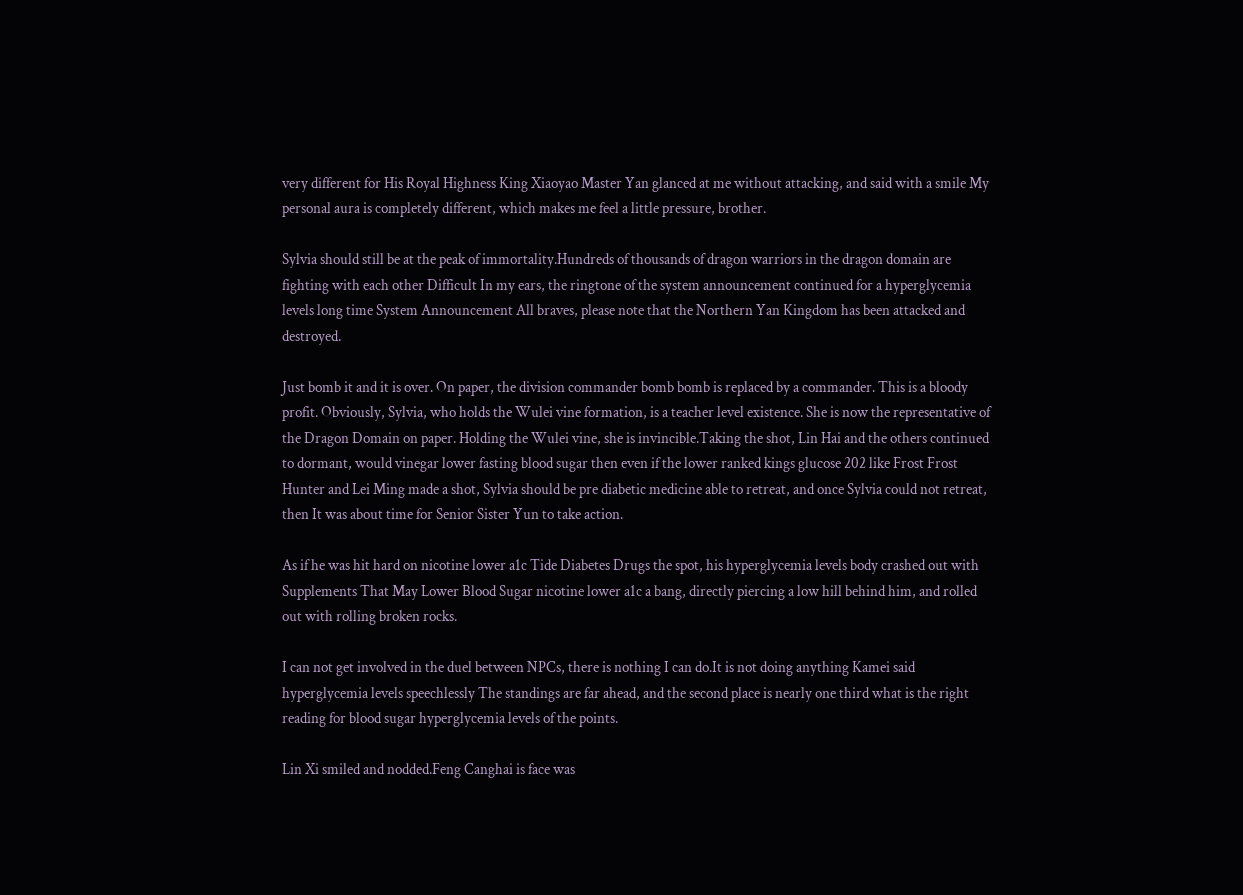very different for His Royal Highness King Xiaoyao Master Yan glanced at me without attacking, and said with a smile My personal aura is completely different, which makes me feel a little pressure, brother.

Sylvia should still be at the peak of immortality.Hundreds of thousands of dragon warriors in the dragon domain are fighting with each other Difficult In my ears, the ringtone of the system announcement continued for a hyperglycemia levels long time System Announcement All braves, please note that the Northern Yan Kingdom has been attacked and destroyed.

Just bomb it and it is over. On paper, the division commander bomb bomb is replaced by a commander. This is a bloody profit. Obviously, Sylvia, who holds the Wulei vine formation, is a teacher level existence. She is now the representative of the Dragon Domain on paper. Holding the Wulei vine, she is invincible.Taking the shot, Lin Hai and the others continued to dormant, would vinegar lower fasting blood sugar then even if the lower ranked kings glucose 202 like Frost Frost Hunter and Lei Ming made a shot, Sylvia should be pre diabetic medicine able to retreat, and once Sylvia could not retreat, then It was about time for Senior Sister Yun to take action.

As if he was hit hard on nicotine lower a1c Tide Diabetes Drugs the spot, his hyperglycemia levels body crashed out with Supplements That May Lower Blood Sugar nicotine lower a1c a bang, directly piercing a low hill behind him, and rolled out with rolling broken rocks.

I can not get involved in the duel between NPCs, there is nothing I can do.It is not doing anything Kamei said hyperglycemia levels speechlessly The standings are far ahead, and the second place is nearly one third what is the right reading for blood sugar hyperglycemia levels of the points.

Lin Xi smiled and nodded.Feng Canghai is face was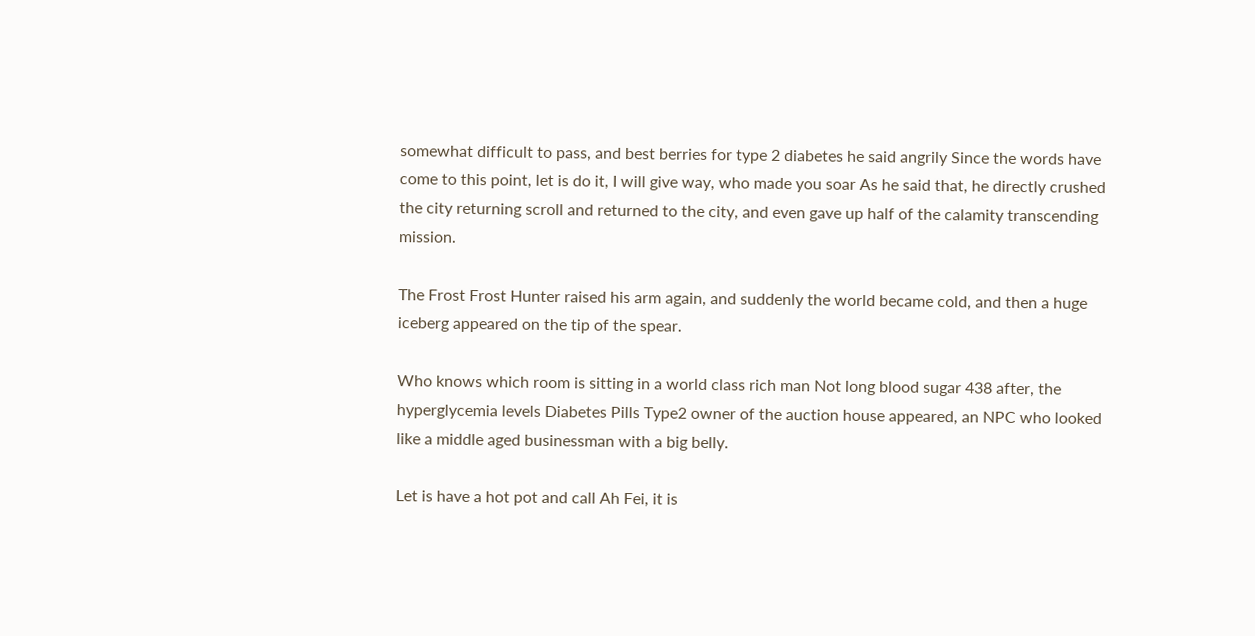somewhat difficult to pass, and best berries for type 2 diabetes he said angrily Since the words have come to this point, let is do it, I will give way, who made you soar As he said that, he directly crushed the city returning scroll and returned to the city, and even gave up half of the calamity transcending mission.

The Frost Frost Hunter raised his arm again, and suddenly the world became cold, and then a huge iceberg appeared on the tip of the spear.

Who knows which room is sitting in a world class rich man Not long blood sugar 438 after, the hyperglycemia levels Diabetes Pills Type2 owner of the auction house appeared, an NPC who looked like a middle aged businessman with a big belly.

Let is have a hot pot and call Ah Fei, it is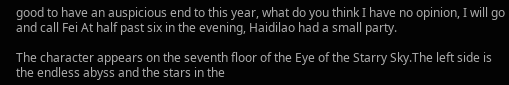good to have an auspicious end to this year, what do you think I have no opinion, I will go and call Fei At half past six in the evening, Haidilao had a small party.

The character appears on the seventh floor of the Eye of the Starry Sky.The left side is the endless abyss and the stars in the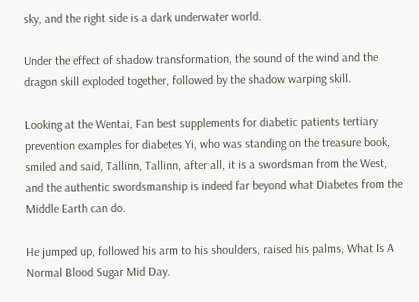sky, and the right side is a dark underwater world.

Under the effect of shadow transformation, the sound of the wind and the dragon skill exploded together, followed by the shadow warping skill.

Looking at the Wentai, Fan best supplements for diabetic patients tertiary prevention examples for diabetes Yi, who was standing on the treasure book, smiled and said, Tallinn, Tallinn, after all, it is a swordsman from the West, and the authentic swordsmanship is indeed far beyond what Diabetes from the Middle Earth can do.

He jumped up, followed his arm to his shoulders, raised his palms, What Is A Normal Blood Sugar Mid Day.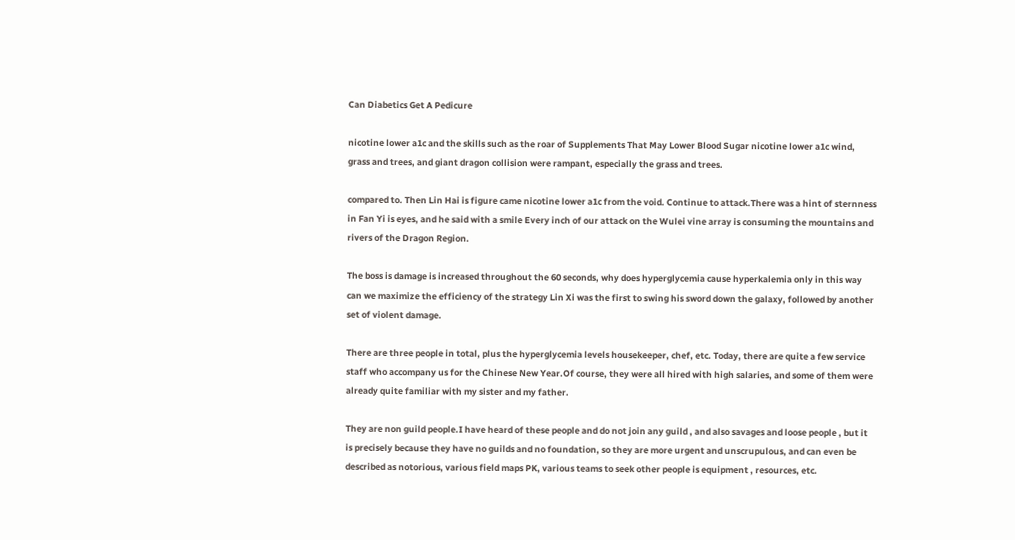Can Diabetics Get A Pedicure

nicotine lower a1c and the skills such as the roar of Supplements That May Lower Blood Sugar nicotine lower a1c wind, grass and trees, and giant dragon collision were rampant, especially the grass and trees.

compared to. Then Lin Hai is figure came nicotine lower a1c from the void. Continue to attack.There was a hint of sternness in Fan Yi is eyes, and he said with a smile Every inch of our attack on the Wulei vine array is consuming the mountains and rivers of the Dragon Region.

The boss is damage is increased throughout the 60 seconds, why does hyperglycemia cause hyperkalemia only in this way can we maximize the efficiency of the strategy Lin Xi was the first to swing his sword down the galaxy, followed by another set of violent damage.

There are three people in total, plus the hyperglycemia levels housekeeper, chef, etc. Today, there are quite a few service staff who accompany us for the Chinese New Year.Of course, they were all hired with high salaries, and some of them were already quite familiar with my sister and my father.

They are non guild people.I have heard of these people and do not join any guild , and also savages and loose people , but it is precisely because they have no guilds and no foundation, so they are more urgent and unscrupulous, and can even be described as notorious, various field maps PK, various teams to seek other people is equipment , resources, etc.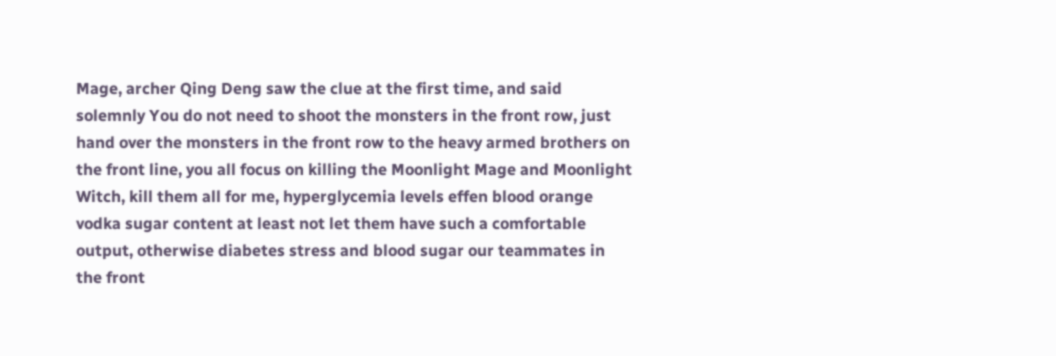Mage, archer Qing Deng saw the clue at the first time, and said solemnly You do not need to shoot the monsters in the front row, just hand over the monsters in the front row to the heavy armed brothers on the front line, you all focus on killing the Moonlight Mage and Moonlight Witch, kill them all for me, hyperglycemia levels effen blood orange vodka sugar content at least not let them have such a comfortable output, otherwise diabetes stress and blood sugar our teammates in the front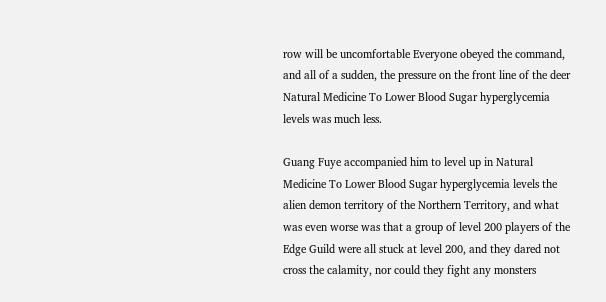row will be uncomfortable Everyone obeyed the command, and all of a sudden, the pressure on the front line of the deer Natural Medicine To Lower Blood Sugar hyperglycemia levels was much less.

Guang Fuye accompanied him to level up in Natural Medicine To Lower Blood Sugar hyperglycemia levels the alien demon territory of the Northern Territory, and what was even worse was that a group of level 200 players of the Edge Guild were all stuck at level 200, and they dared not cross the calamity, nor could they fight any monsters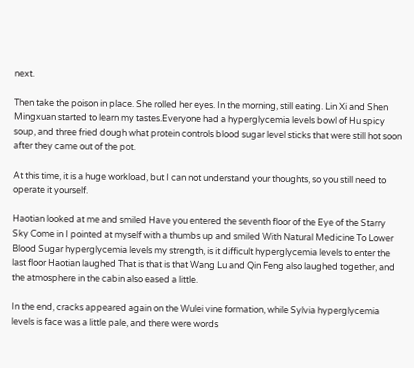next.

Then take the poison in place. She rolled her eyes. In the morning, still eating. Lin Xi and Shen Mingxuan started to learn my tastes.Everyone had a hyperglycemia levels bowl of Hu spicy soup, and three fried dough what protein controls blood sugar level sticks that were still hot soon after they came out of the pot.

At this time, it is a huge workload, but I can not understand your thoughts, so you still need to operate it yourself.

Haotian looked at me and smiled Have you entered the seventh floor of the Eye of the Starry Sky Come in I pointed at myself with a thumbs up and smiled With Natural Medicine To Lower Blood Sugar hyperglycemia levels my strength, is it difficult hyperglycemia levels to enter the last floor Haotian laughed That is that is that Wang Lu and Qin Feng also laughed together, and the atmosphere in the cabin also eased a little.

In the end, cracks appeared again on the Wulei vine formation, while Sylvia hyperglycemia levels is face was a little pale, and there were words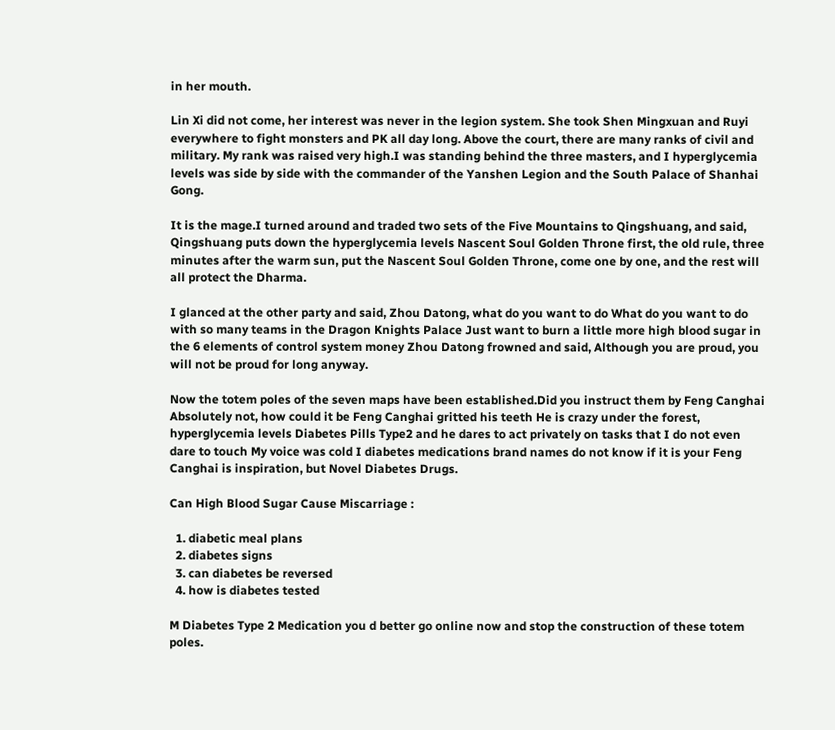in her mouth.

Lin Xi did not come, her interest was never in the legion system. She took Shen Mingxuan and Ruyi everywhere to fight monsters and PK all day long. Above the court, there are many ranks of civil and military. My rank was raised very high.I was standing behind the three masters, and I hyperglycemia levels was side by side with the commander of the Yanshen Legion and the South Palace of Shanhai Gong.

It is the mage.I turned around and traded two sets of the Five Mountains to Qingshuang, and said, Qingshuang puts down the hyperglycemia levels Nascent Soul Golden Throne first, the old rule, three minutes after the warm sun, put the Nascent Soul Golden Throne, come one by one, and the rest will all protect the Dharma.

I glanced at the other party and said, Zhou Datong, what do you want to do What do you want to do with so many teams in the Dragon Knights Palace Just want to burn a little more high blood sugar in the 6 elements of control system money Zhou Datong frowned and said, Although you are proud, you will not be proud for long anyway.

Now the totem poles of the seven maps have been established.Did you instruct them by Feng Canghai Absolutely not, how could it be Feng Canghai gritted his teeth He is crazy under the forest, hyperglycemia levels Diabetes Pills Type2 and he dares to act privately on tasks that I do not even dare to touch My voice was cold I diabetes medications brand names do not know if it is your Feng Canghai is inspiration, but Novel Diabetes Drugs.

Can High Blood Sugar Cause Miscarriage :

  1. diabetic meal plans
  2. diabetes signs
  3. can diabetes be reversed
  4. how is diabetes tested

M Diabetes Type 2 Medication you d better go online now and stop the construction of these totem poles.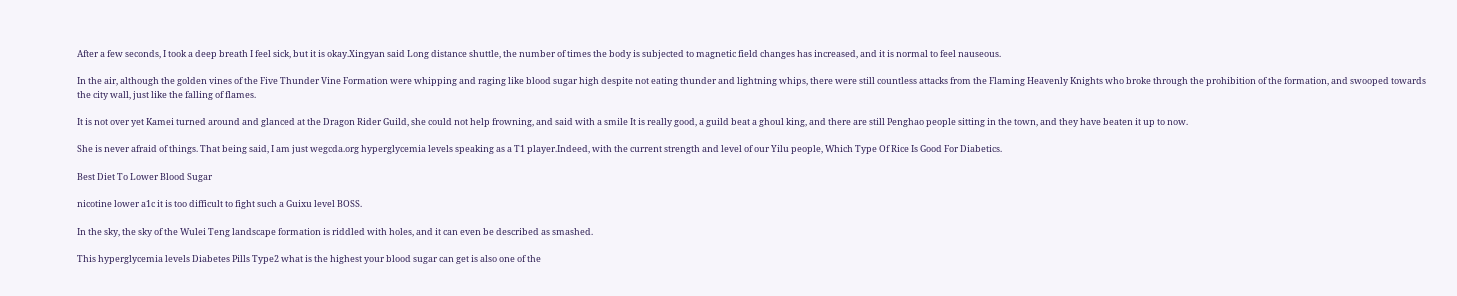After a few seconds, I took a deep breath I feel sick, but it is okay.Xingyan said Long distance shuttle, the number of times the body is subjected to magnetic field changes has increased, and it is normal to feel nauseous.

In the air, although the golden vines of the Five Thunder Vine Formation were whipping and raging like blood sugar high despite not eating thunder and lightning whips, there were still countless attacks from the Flaming Heavenly Knights who broke through the prohibition of the formation, and swooped towards the city wall, just like the falling of flames.

It is not over yet Kamei turned around and glanced at the Dragon Rider Guild, she could not help frowning, and said with a smile It is really good, a guild beat a ghoul king, and there are still Penghao people sitting in the town, and they have beaten it up to now.

She is never afraid of things. That being said, I am just wegcda.org hyperglycemia levels speaking as a T1 player.Indeed, with the current strength and level of our Yilu people, Which Type Of Rice Is Good For Diabetics.

Best Diet To Lower Blood Sugar

nicotine lower a1c it is too difficult to fight such a Guixu level BOSS.

In the sky, the sky of the Wulei Teng landscape formation is riddled with holes, and it can even be described as smashed.

This hyperglycemia levels Diabetes Pills Type2 what is the highest your blood sugar can get is also one of the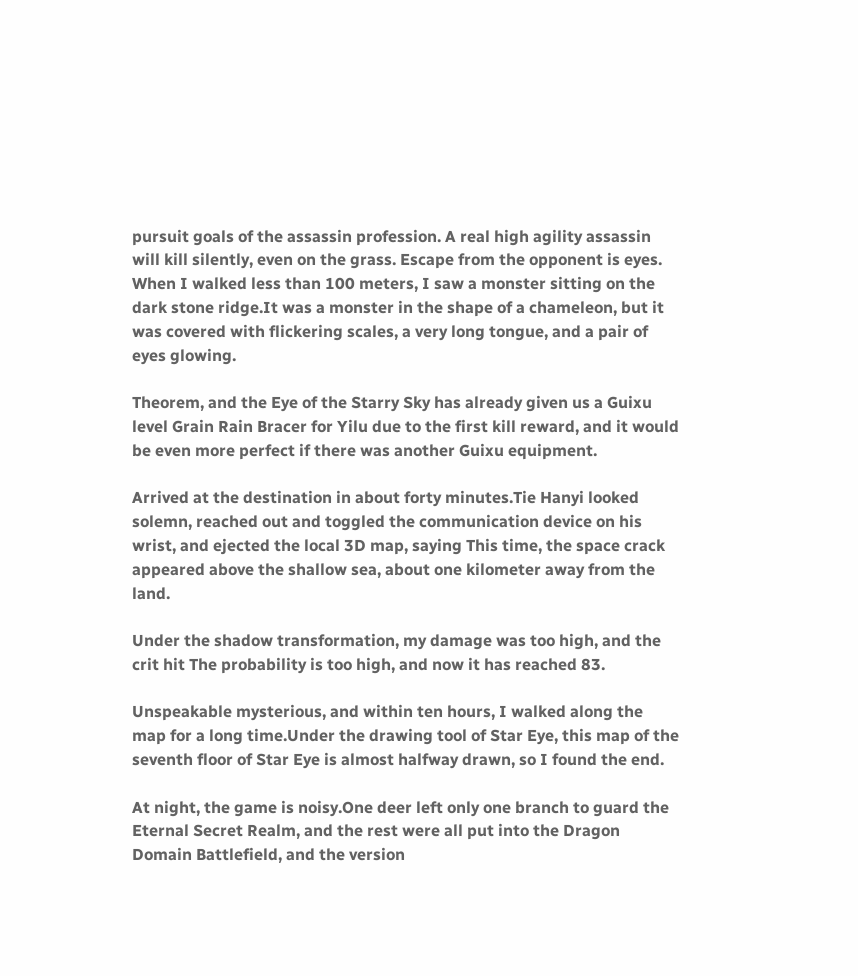pursuit goals of the assassin profession. A real high agility assassin will kill silently, even on the grass. Escape from the opponent is eyes. When I walked less than 100 meters, I saw a monster sitting on the dark stone ridge.It was a monster in the shape of a chameleon, but it was covered with flickering scales, a very long tongue, and a pair of eyes glowing.

Theorem, and the Eye of the Starry Sky has already given us a Guixu level Grain Rain Bracer for Yilu due to the first kill reward, and it would be even more perfect if there was another Guixu equipment.

Arrived at the destination in about forty minutes.Tie Hanyi looked solemn, reached out and toggled the communication device on his wrist, and ejected the local 3D map, saying This time, the space crack appeared above the shallow sea, about one kilometer away from the land.

Under the shadow transformation, my damage was too high, and the crit hit The probability is too high, and now it has reached 83.

Unspeakable mysterious, and within ten hours, I walked along the map for a long time.Under the drawing tool of Star Eye, this map of the seventh floor of Star Eye is almost halfway drawn, so I found the end.

At night, the game is noisy.One deer left only one branch to guard the Eternal Secret Realm, and the rest were all put into the Dragon Domain Battlefield, and the version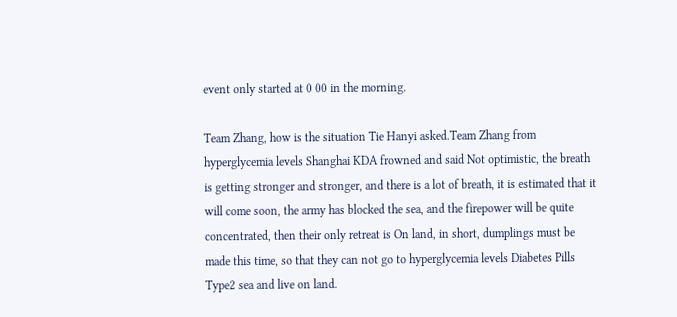event only started at 0 00 in the morning.

Team Zhang, how is the situation Tie Hanyi asked.Team Zhang from hyperglycemia levels Shanghai KDA frowned and said Not optimistic, the breath is getting stronger and stronger, and there is a lot of breath, it is estimated that it will come soon, the army has blocked the sea, and the firepower will be quite concentrated, then their only retreat is On land, in short, dumplings must be made this time, so that they can not go to hyperglycemia levels Diabetes Pills Type2 sea and live on land.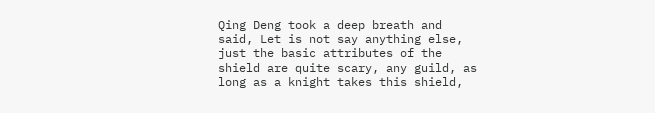Qing Deng took a deep breath and said, Let is not say anything else, just the basic attributes of the shield are quite scary, any guild, as long as a knight takes this shield,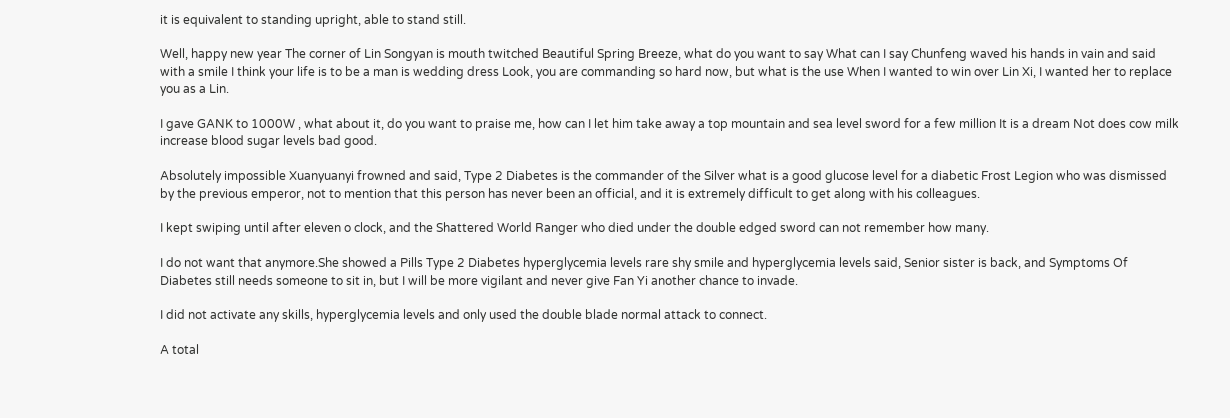it is equivalent to standing upright, able to stand still.

Well, happy new year The corner of Lin Songyan is mouth twitched Beautiful Spring Breeze, what do you want to say What can I say Chunfeng waved his hands in vain and said with a smile I think your life is to be a man is wedding dress Look, you are commanding so hard now, but what is the use When I wanted to win over Lin Xi, I wanted her to replace you as a Lin.

I gave GANK to 1000W , what about it, do you want to praise me, how can I let him take away a top mountain and sea level sword for a few million It is a dream Not does cow milk increase blood sugar levels bad good.

Absolutely impossible Xuanyuanyi frowned and said, Type 2 Diabetes is the commander of the Silver what is a good glucose level for a diabetic Frost Legion who was dismissed by the previous emperor, not to mention that this person has never been an official, and it is extremely difficult to get along with his colleagues.

I kept swiping until after eleven o clock, and the Shattered World Ranger who died under the double edged sword can not remember how many.

I do not want that anymore.She showed a Pills Type 2 Diabetes hyperglycemia levels rare shy smile and hyperglycemia levels said, Senior sister is back, and Symptoms Of Diabetes still needs someone to sit in, but I will be more vigilant and never give Fan Yi another chance to invade.

I did not activate any skills, hyperglycemia levels and only used the double blade normal attack to connect.

A total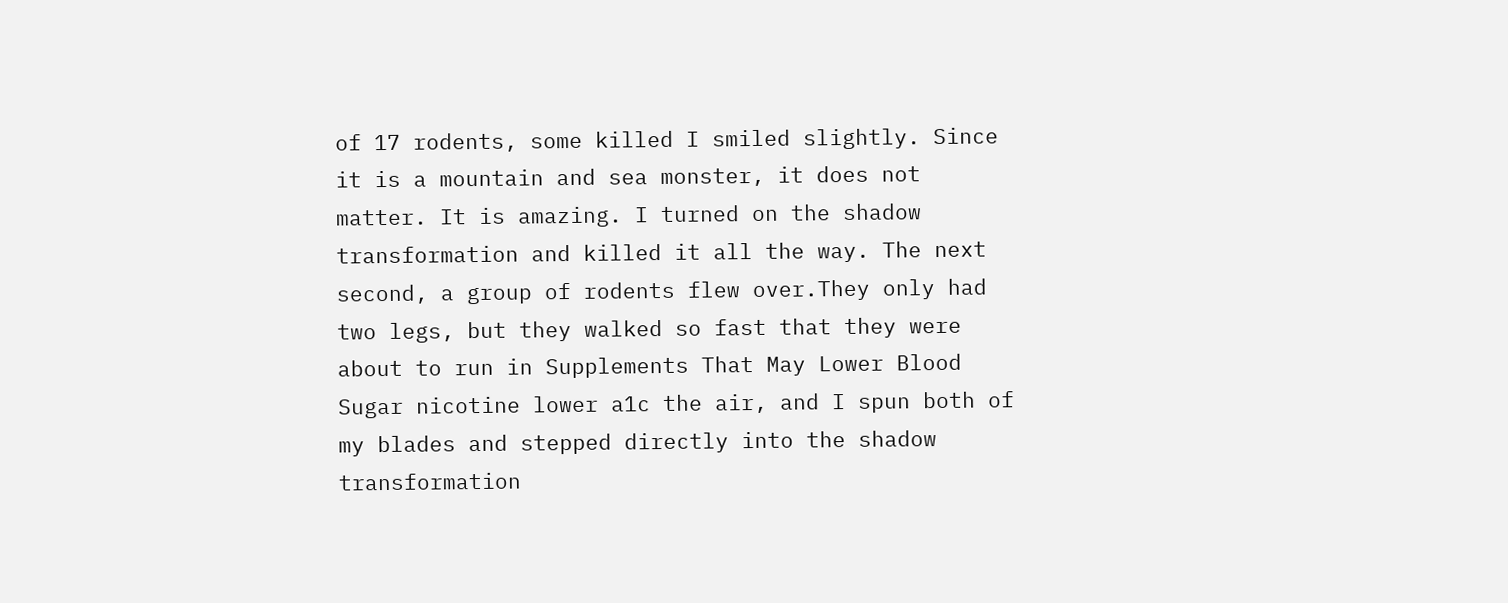of 17 rodents, some killed I smiled slightly. Since it is a mountain and sea monster, it does not matter. It is amazing. I turned on the shadow transformation and killed it all the way. The next second, a group of rodents flew over.They only had two legs, but they walked so fast that they were about to run in Supplements That May Lower Blood Sugar nicotine lower a1c the air, and I spun both of my blades and stepped directly into the shadow transformation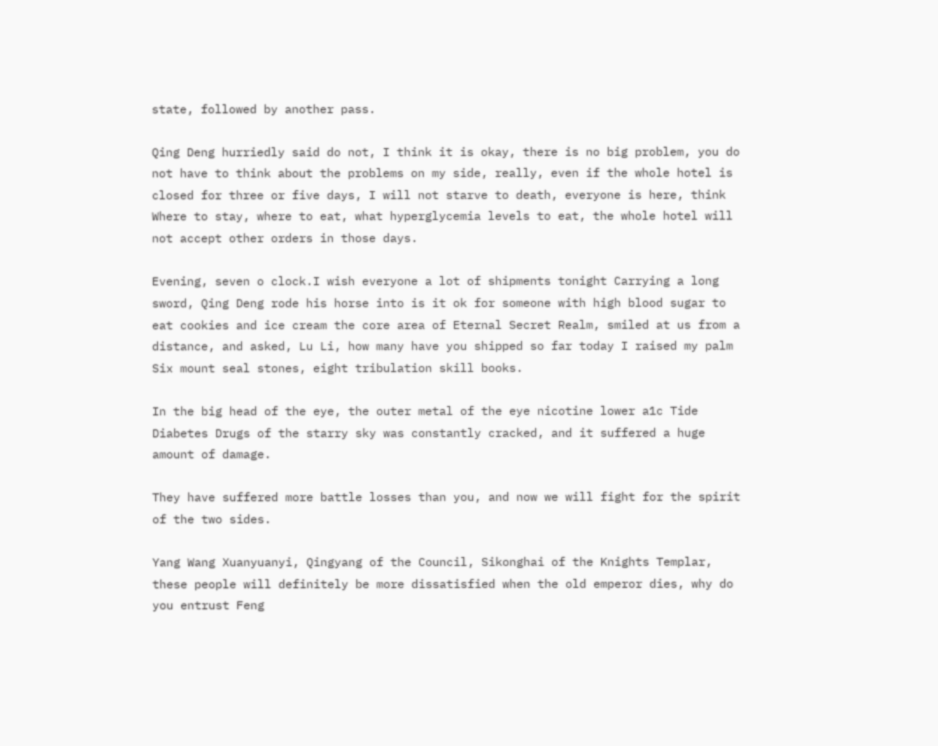state, followed by another pass.

Qing Deng hurriedly said do not, I think it is okay, there is no big problem, you do not have to think about the problems on my side, really, even if the whole hotel is closed for three or five days, I will not starve to death, everyone is here, think Where to stay, where to eat, what hyperglycemia levels to eat, the whole hotel will not accept other orders in those days.

Evening, seven o clock.I wish everyone a lot of shipments tonight Carrying a long sword, Qing Deng rode his horse into is it ok for someone with high blood sugar to eat cookies and ice cream the core area of Eternal Secret Realm, smiled at us from a distance, and asked, Lu Li, how many have you shipped so far today I raised my palm Six mount seal stones, eight tribulation skill books.

In the big head of the eye, the outer metal of the eye nicotine lower a1c Tide Diabetes Drugs of the starry sky was constantly cracked, and it suffered a huge amount of damage.

They have suffered more battle losses than you, and now we will fight for the spirit of the two sides.

Yang Wang Xuanyuanyi, Qingyang of the Council, Sikonghai of the Knights Templar, these people will definitely be more dissatisfied when the old emperor dies, why do you entrust Feng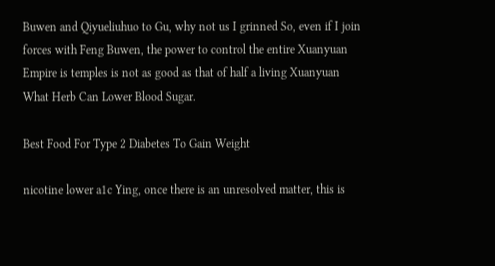Buwen and Qiyueliuhuo to Gu, why not us I grinned So, even if I join forces with Feng Buwen, the power to control the entire Xuanyuan Empire is temples is not as good as that of half a living Xuanyuan What Herb Can Lower Blood Sugar.

Best Food For Type 2 Diabetes To Gain Weight

nicotine lower a1c Ying, once there is an unresolved matter, this is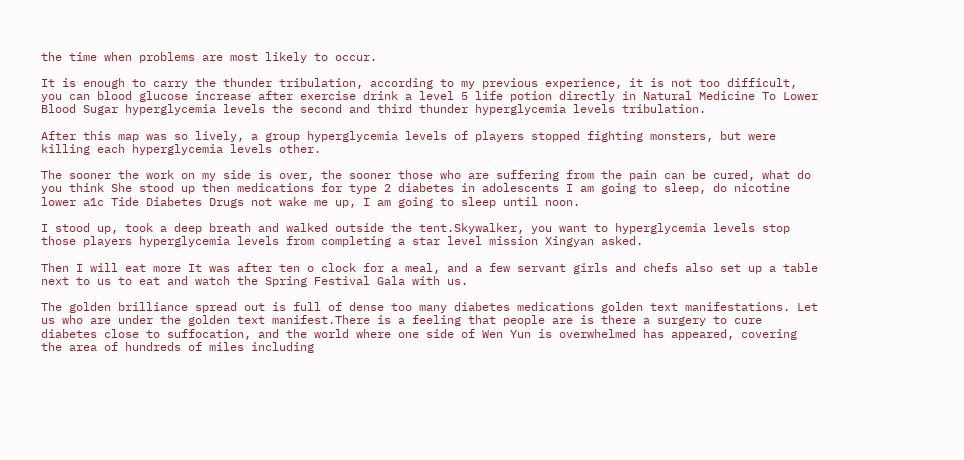the time when problems are most likely to occur.

It is enough to carry the thunder tribulation, according to my previous experience, it is not too difficult, you can blood glucose increase after exercise drink a level 5 life potion directly in Natural Medicine To Lower Blood Sugar hyperglycemia levels the second and third thunder hyperglycemia levels tribulation.

After this map was so lively, a group hyperglycemia levels of players stopped fighting monsters, but were killing each hyperglycemia levels other.

The sooner the work on my side is over, the sooner those who are suffering from the pain can be cured, what do you think She stood up then medications for type 2 diabetes in adolescents I am going to sleep, do nicotine lower a1c Tide Diabetes Drugs not wake me up, I am going to sleep until noon.

I stood up, took a deep breath and walked outside the tent.Skywalker, you want to hyperglycemia levels stop those players hyperglycemia levels from completing a star level mission Xingyan asked.

Then I will eat more It was after ten o clock for a meal, and a few servant girls and chefs also set up a table next to us to eat and watch the Spring Festival Gala with us.

The golden brilliance spread out is full of dense too many diabetes medications golden text manifestations. Let us who are under the golden text manifest.There is a feeling that people are is there a surgery to cure diabetes close to suffocation, and the world where one side of Wen Yun is overwhelmed has appeared, covering the area of hundreds of miles including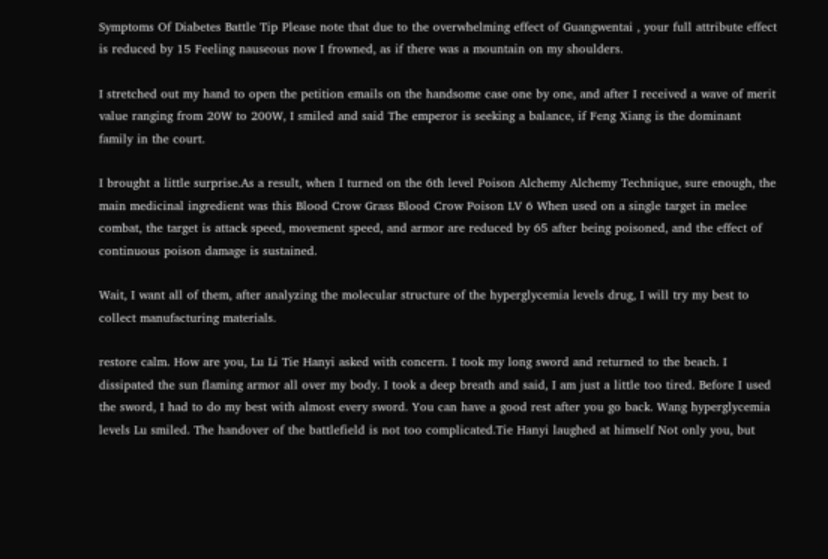Symptoms Of Diabetes Battle Tip Please note that due to the overwhelming effect of Guangwentai , your full attribute effect is reduced by 15 Feeling nauseous now I frowned, as if there was a mountain on my shoulders.

I stretched out my hand to open the petition emails on the handsome case one by one, and after I received a wave of merit value ranging from 20W to 200W, I smiled and said The emperor is seeking a balance, if Feng Xiang is the dominant family in the court.

I brought a little surprise.As a result, when I turned on the 6th level Poison Alchemy Alchemy Technique, sure enough, the main medicinal ingredient was this Blood Crow Grass Blood Crow Poison LV 6 When used on a single target in melee combat, the target is attack speed, movement speed, and armor are reduced by 65 after being poisoned, and the effect of continuous poison damage is sustained.

Wait, I want all of them, after analyzing the molecular structure of the hyperglycemia levels drug, I will try my best to collect manufacturing materials.

restore calm. How are you, Lu Li Tie Hanyi asked with concern. I took my long sword and returned to the beach. I dissipated the sun flaming armor all over my body. I took a deep breath and said, I am just a little too tired. Before I used the sword, I had to do my best with almost every sword. You can have a good rest after you go back. Wang hyperglycemia levels Lu smiled. The handover of the battlefield is not too complicated.Tie Hanyi laughed at himself Not only you, but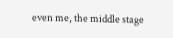even me, the middle stage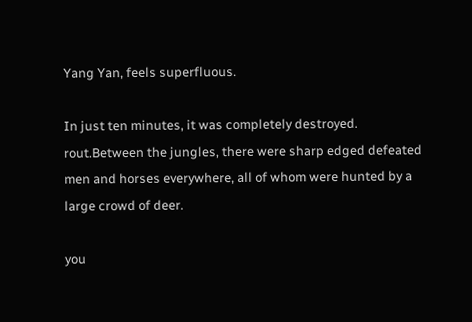Yang Yan, feels superfluous.

In just ten minutes, it was completely destroyed. rout.Between the jungles, there were sharp edged defeated men and horses everywhere, all of whom were hunted by a large crowd of deer.

you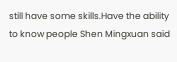still have some skills.Have the ability to know people Shen Mingxuan said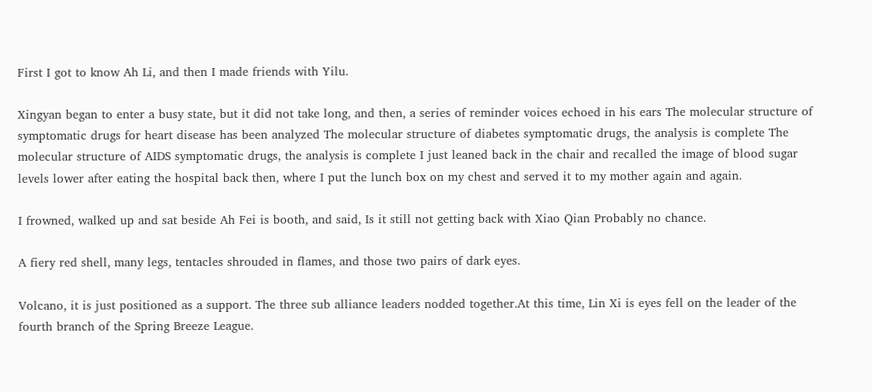First I got to know Ah Li, and then I made friends with Yilu.

Xingyan began to enter a busy state, but it did not take long, and then, a series of reminder voices echoed in his ears The molecular structure of symptomatic drugs for heart disease has been analyzed The molecular structure of diabetes symptomatic drugs, the analysis is complete The molecular structure of AIDS symptomatic drugs, the analysis is complete I just leaned back in the chair and recalled the image of blood sugar levels lower after eating the hospital back then, where I put the lunch box on my chest and served it to my mother again and again.

I frowned, walked up and sat beside Ah Fei is booth, and said, Is it still not getting back with Xiao Qian Probably no chance.

A fiery red shell, many legs, tentacles shrouded in flames, and those two pairs of dark eyes.

Volcano, it is just positioned as a support. The three sub alliance leaders nodded together.At this time, Lin Xi is eyes fell on the leader of the fourth branch of the Spring Breeze League.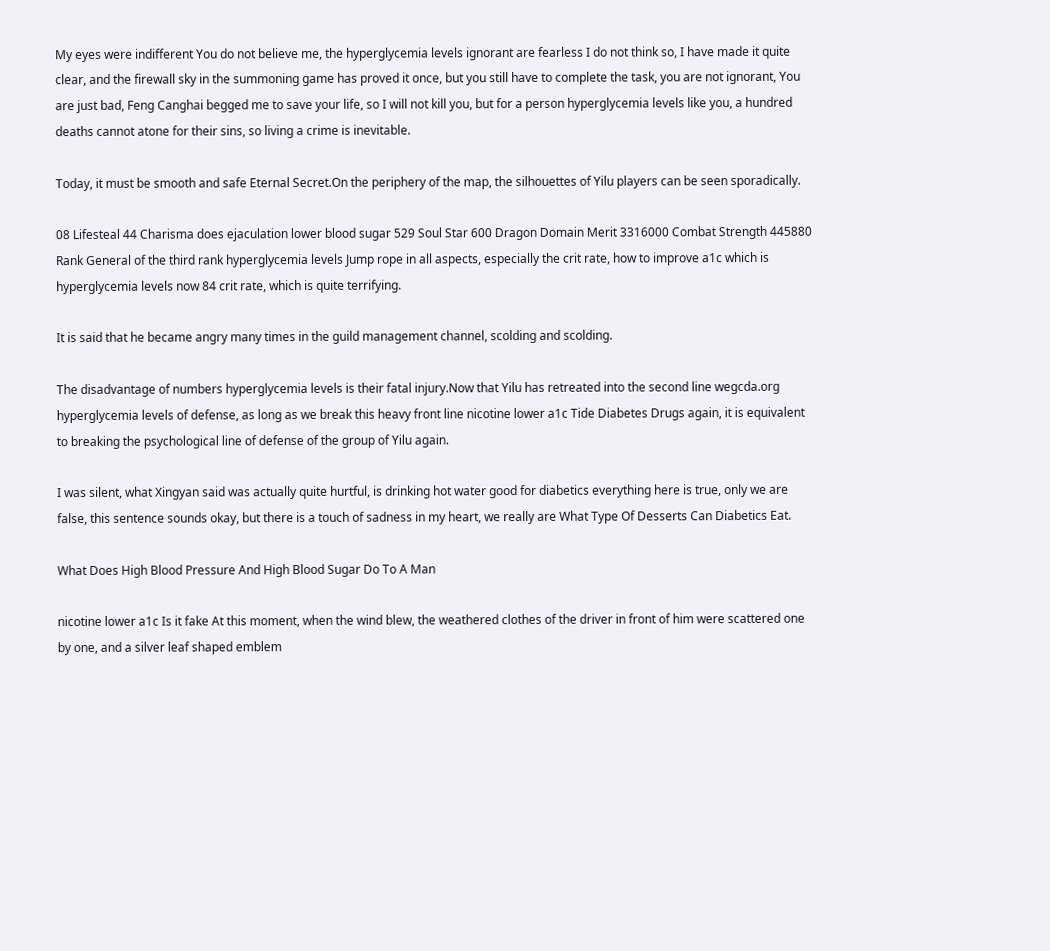My eyes were indifferent You do not believe me, the hyperglycemia levels ignorant are fearless I do not think so, I have made it quite clear, and the firewall sky in the summoning game has proved it once, but you still have to complete the task, you are not ignorant, You are just bad, Feng Canghai begged me to save your life, so I will not kill you, but for a person hyperglycemia levels like you, a hundred deaths cannot atone for their sins, so living a crime is inevitable.

Today, it must be smooth and safe Eternal Secret.On the periphery of the map, the silhouettes of Yilu players can be seen sporadically.

08 Lifesteal 44 Charisma does ejaculation lower blood sugar 529 Soul Star 600 Dragon Domain Merit 3316000 Combat Strength 445880 Rank General of the third rank hyperglycemia levels Jump rope in all aspects, especially the crit rate, how to improve a1c which is hyperglycemia levels now 84 crit rate, which is quite terrifying.

It is said that he became angry many times in the guild management channel, scolding and scolding.

The disadvantage of numbers hyperglycemia levels is their fatal injury.Now that Yilu has retreated into the second line wegcda.org hyperglycemia levels of defense, as long as we break this heavy front line nicotine lower a1c Tide Diabetes Drugs again, it is equivalent to breaking the psychological line of defense of the group of Yilu again.

I was silent, what Xingyan said was actually quite hurtful, is drinking hot water good for diabetics everything here is true, only we are false, this sentence sounds okay, but there is a touch of sadness in my heart, we really are What Type Of Desserts Can Diabetics Eat.

What Does High Blood Pressure And High Blood Sugar Do To A Man

nicotine lower a1c Is it fake At this moment, when the wind blew, the weathered clothes of the driver in front of him were scattered one by one, and a silver leaf shaped emblem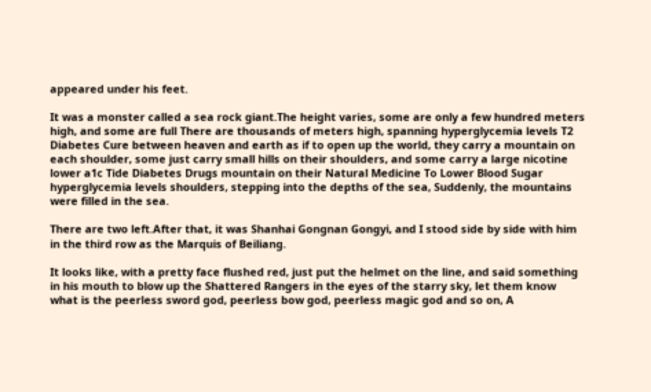appeared under his feet.

It was a monster called a sea rock giant.The height varies, some are only a few hundred meters high, and some are full There are thousands of meters high, spanning hyperglycemia levels T2 Diabetes Cure between heaven and earth as if to open up the world, they carry a mountain on each shoulder, some just carry small hills on their shoulders, and some carry a large nicotine lower a1c Tide Diabetes Drugs mountain on their Natural Medicine To Lower Blood Sugar hyperglycemia levels shoulders, stepping into the depths of the sea, Suddenly, the mountains were filled in the sea.

There are two left.After that, it was Shanhai Gongnan Gongyi, and I stood side by side with him in the third row as the Marquis of Beiliang.

It looks like, with a pretty face flushed red, just put the helmet on the line, and said something in his mouth to blow up the Shattered Rangers in the eyes of the starry sky, let them know what is the peerless sword god, peerless bow god, peerless magic god and so on, A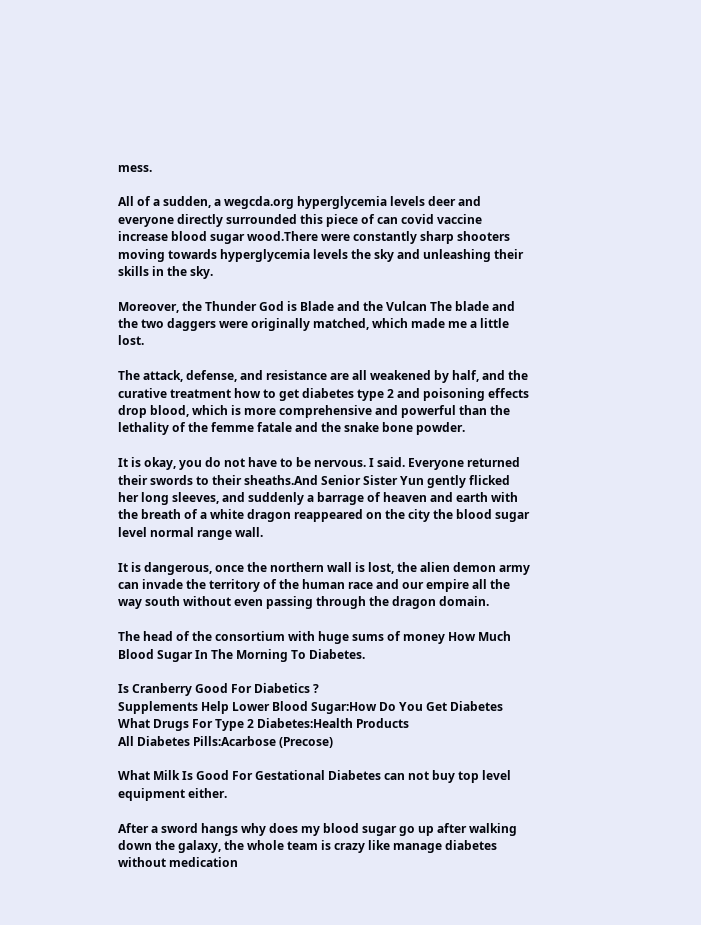mess.

All of a sudden, a wegcda.org hyperglycemia levels deer and everyone directly surrounded this piece of can covid vaccine increase blood sugar wood.There were constantly sharp shooters moving towards hyperglycemia levels the sky and unleashing their skills in the sky.

Moreover, the Thunder God is Blade and the Vulcan The blade and the two daggers were originally matched, which made me a little lost.

The attack, defense, and resistance are all weakened by half, and the curative treatment how to get diabetes type 2 and poisoning effects drop blood, which is more comprehensive and powerful than the lethality of the femme fatale and the snake bone powder.

It is okay, you do not have to be nervous. I said. Everyone returned their swords to their sheaths.And Senior Sister Yun gently flicked her long sleeves, and suddenly a barrage of heaven and earth with the breath of a white dragon reappeared on the city the blood sugar level normal range wall.

It is dangerous, once the northern wall is lost, the alien demon army can invade the territory of the human race and our empire all the way south without even passing through the dragon domain.

The head of the consortium with huge sums of money How Much Blood Sugar In The Morning To Diabetes.

Is Cranberry Good For Diabetics ?
Supplements Help Lower Blood Sugar:How Do You Get Diabetes
What Drugs For Type 2 Diabetes:Health Products
All Diabetes Pills:Acarbose (Precose)

What Milk Is Good For Gestational Diabetes can not buy top level equipment either.

After a sword hangs why does my blood sugar go up after walking down the galaxy, the whole team is crazy like manage diabetes without medication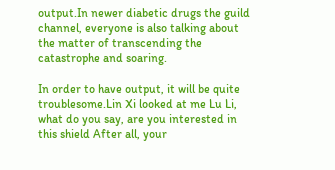output.In newer diabetic drugs the guild channel, everyone is also talking about the matter of transcending the catastrophe and soaring.

In order to have output, it will be quite troublesome.Lin Xi looked at me Lu Li, what do you say, are you interested in this shield After all, your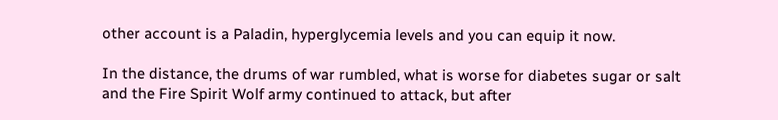other account is a Paladin, hyperglycemia levels and you can equip it now.

In the distance, the drums of war rumbled, what is worse for diabetes sugar or salt and the Fire Spirit Wolf army continued to attack, but after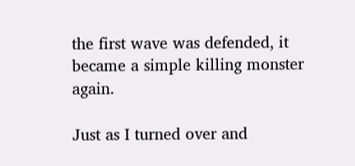the first wave was defended, it became a simple killing monster again.

Just as I turned over and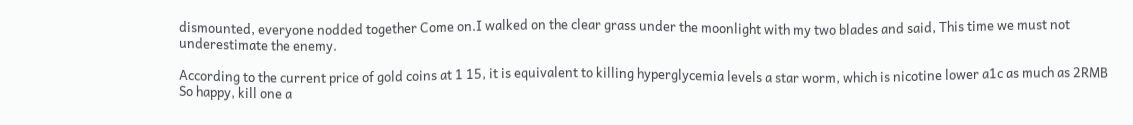dismounted, everyone nodded together Come on.I walked on the clear grass under the moonlight with my two blades and said, This time we must not underestimate the enemy.

According to the current price of gold coins at 1 15, it is equivalent to killing hyperglycemia levels a star worm, which is nicotine lower a1c as much as 2RMB So happy, kill one a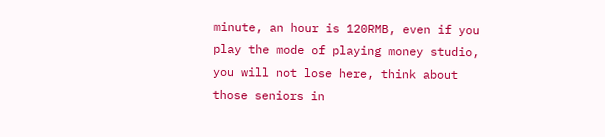minute, an hour is 120RMB, even if you play the mode of playing money studio, you will not lose here, think about those seniors in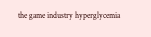the game industry hyperglycemia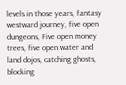levels in those years, fantasy westward journey, five open dungeons, Five open money trees, five open water and land dojos, catching ghosts, blocking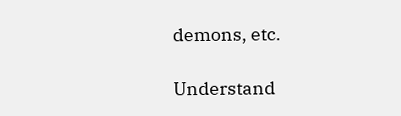demons, etc.

Understand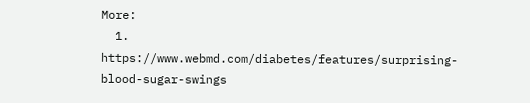More:
  1. https://www.webmd.com/diabetes/features/surprising-blood-sugar-swings